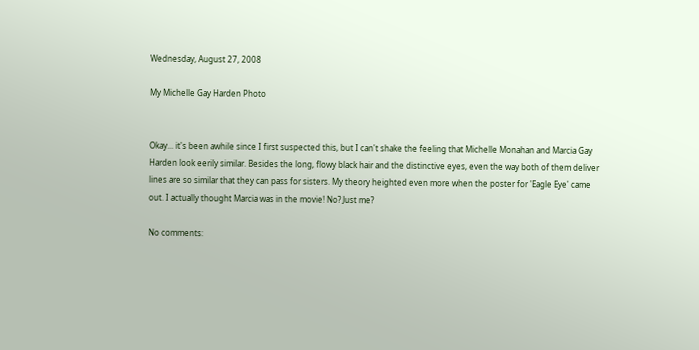Wednesday, August 27, 2008

My Michelle Gay Harden Photo


Okay... it's been awhile since I first suspected this, but I can't shake the feeling that Michelle Monahan and Marcia Gay Harden look eerily similar. Besides the long, flowy black hair and the distinctive eyes, even the way both of them deliver lines are so similar that they can pass for sisters. My theory heighted even more when the poster for 'Eagle Eye' came out. I actually thought Marcia was in the movie! No? Just me?

No comments: